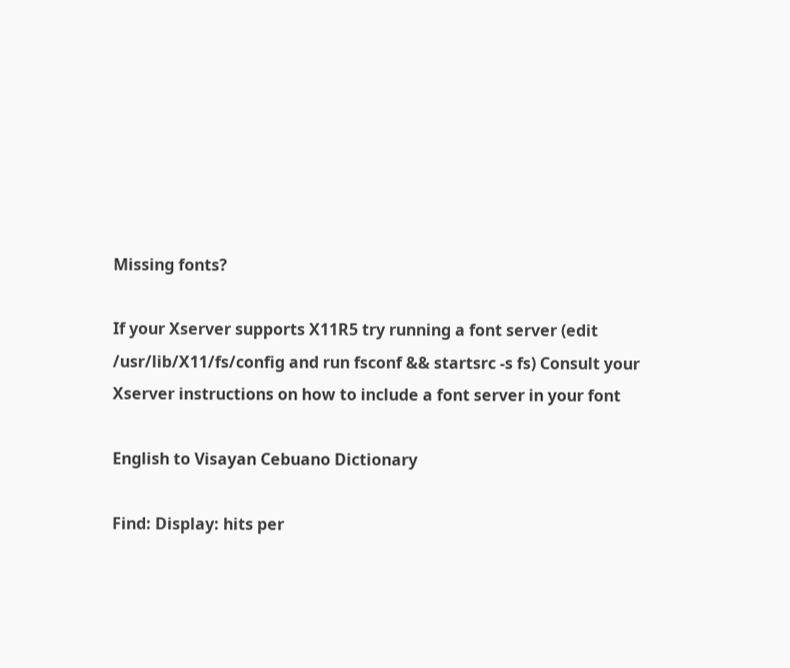Missing fonts?

If your Xserver supports X11R5 try running a font server (edit
/usr/lib/X11/fs/config and run fsconf && startsrc -s fs) Consult your
Xserver instructions on how to include a font server in your font

English to Visayan Cebuano Dictionary

Find: Display: hits per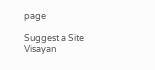page

Suggest a Site
Visayan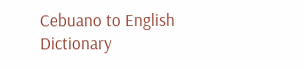Cebuano to English Dictionary